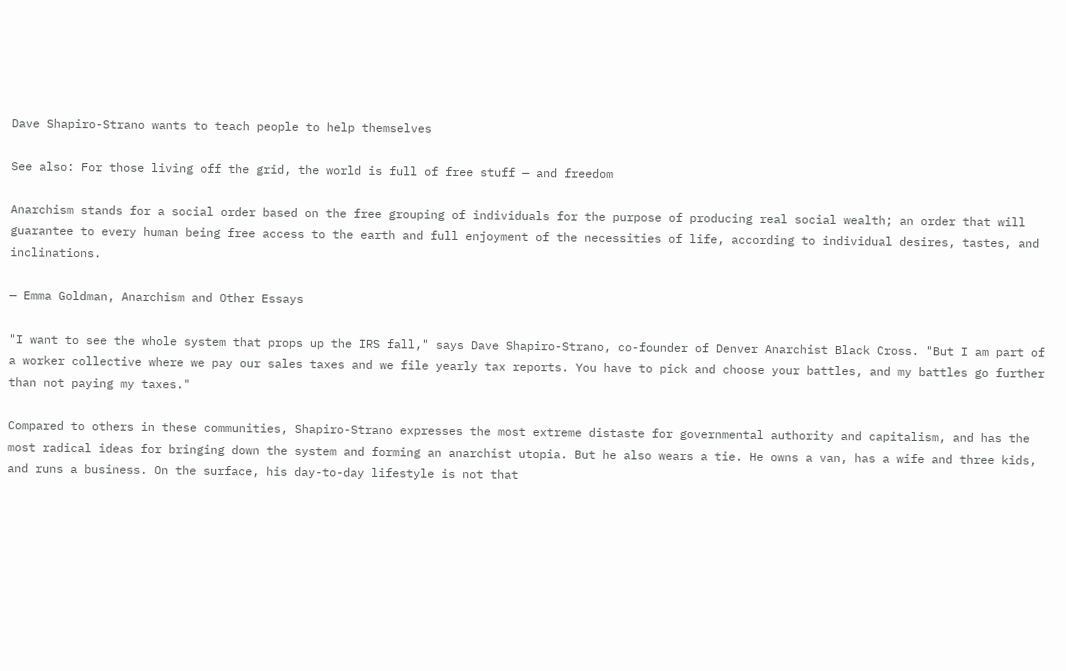Dave Shapiro-Strano wants to teach people to help themselves

See also: For those living off the grid, the world is full of free stuff — and freedom

Anarchism stands for a social order based on the free grouping of individuals for the purpose of producing real social wealth; an order that will guarantee to every human being free access to the earth and full enjoyment of the necessities of life, according to individual desires, tastes, and inclinations.

— Emma Goldman, Anarchism and Other Essays

"I want to see the whole system that props up the IRS fall," says Dave Shapiro-Strano, co-founder of Denver Anarchist Black Cross. "But I am part of a worker collective where we pay our sales taxes and we file yearly tax reports. You have to pick and choose your battles, and my battles go further than not paying my taxes."

Compared to others in these communities, Shapiro-Strano expresses the most extreme distaste for governmental authority and capitalism, and has the most radical ideas for bringing down the system and forming an anarchist utopia. But he also wears a tie. He owns a van, has a wife and three kids, and runs a business. On the surface, his day-to-day lifestyle is not that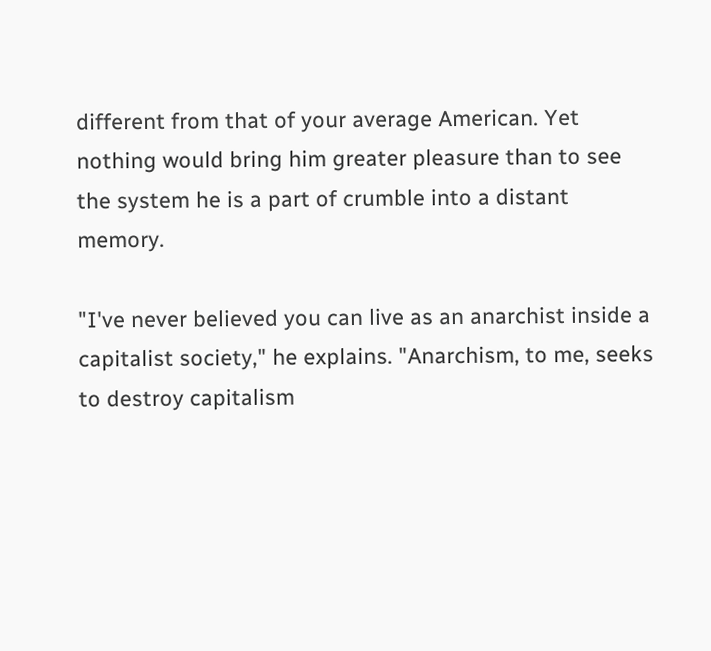different from that of your average American. Yet nothing would bring him greater pleasure than to see the system he is a part of crumble into a distant memory.

"I've never believed you can live as an anarchist inside a capitalist society," he explains. "Anarchism, to me, seeks to destroy capitalism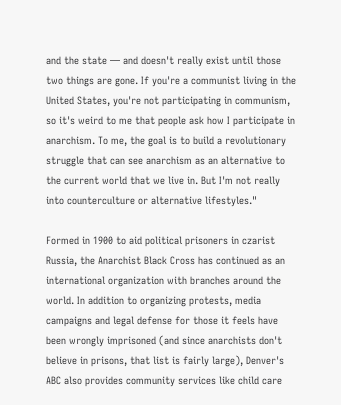and the state — and doesn't really exist until those two things are gone. If you're a communist living in the United States, you're not participating in communism, so it's weird to me that people ask how I participate in anarchism. To me, the goal is to build a revolutionary struggle that can see anarchism as an alternative to the current world that we live in. But I'm not really into counterculture or alternative lifestyles."

Formed in 1900 to aid political prisoners in czarist Russia, the Anarchist Black Cross has continued as an international organization with branches around the world. In addition to organizing protests, media campaigns and legal defense for those it feels have been wrongly imprisoned (and since anarchists don't believe in prisons, that list is fairly large), Denver's ABC also provides community services like child care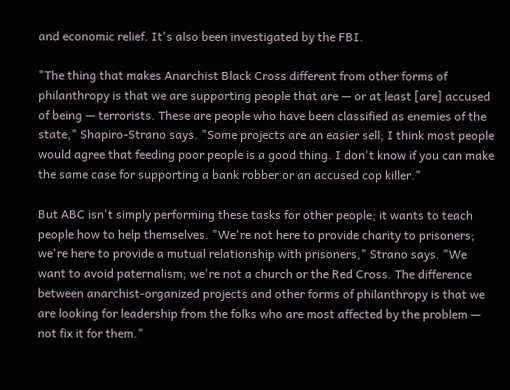and economic relief. It's also been investigated by the FBI.

"The thing that makes Anarchist Black Cross different from other forms of philanthropy is that we are supporting people that are — or at least [are] accused of being — terrorists. These are people who have been classified as enemies of the state," Shapiro-Strano says. "Some projects are an easier sell; I think most people would agree that feeding poor people is a good thing. I don't know if you can make the same case for supporting a bank robber or an accused cop killer."

But ABC isn't simply performing these tasks for other people; it wants to teach people how to help themselves. "We're not here to provide charity to prisoners; we're here to provide a mutual relationship with prisoners," Strano says. "We want to avoid paternalism; we're not a church or the Red Cross. The difference between anarchist-organized projects and other forms of philanthropy is that we are looking for leadership from the folks who are most affected by the problem — not fix it for them."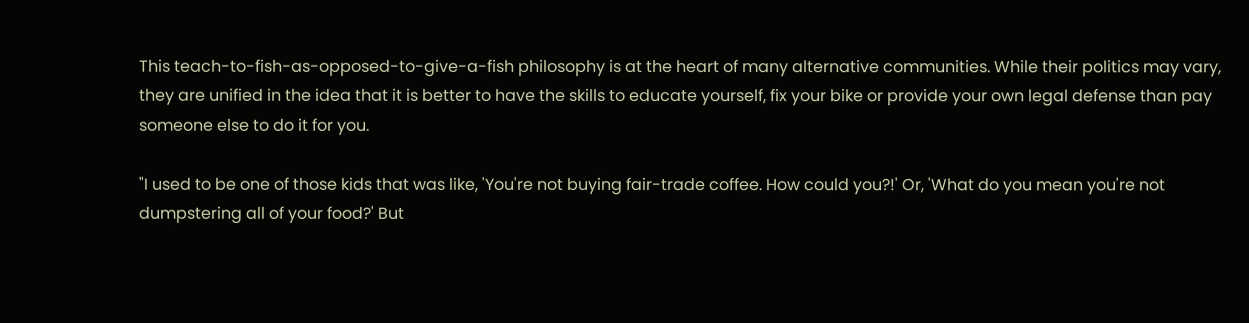This teach-to-fish-as-opposed-to-give-a-fish philosophy is at the heart of many alternative communities. While their politics may vary, they are unified in the idea that it is better to have the skills to educate yourself, fix your bike or provide your own legal defense than pay someone else to do it for you.

"I used to be one of those kids that was like, 'You're not buying fair-trade coffee. How could you?!' Or, 'What do you mean you're not dumpstering all of your food?' But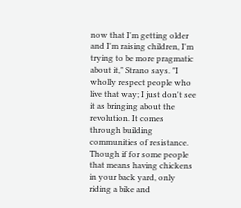now that I'm getting older and I'm raising children, I'm trying to be more pragmatic about it," Strano says. "I wholly respect people who live that way; I just don't see it as bringing about the revolution. It comes through building communities of resistance. Though if for some people that means having chickens in your back yard, only riding a bike and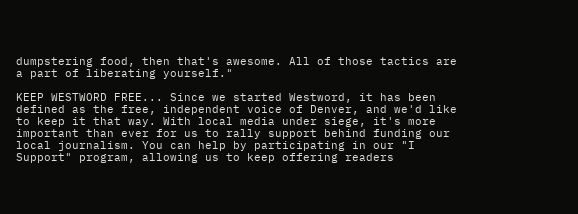dumpstering food, then that's awesome. All of those tactics are a part of liberating yourself."

KEEP WESTWORD FREE... Since we started Westword, it has been defined as the free, independent voice of Denver, and we'd like to keep it that way. With local media under siege, it's more important than ever for us to rally support behind funding our local journalism. You can help by participating in our "I Support" program, allowing us to keep offering readers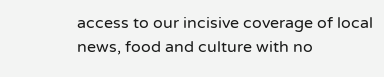access to our incisive coverage of local news, food and culture with no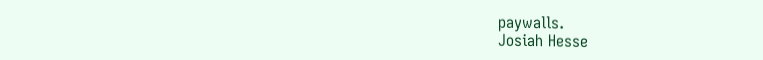paywalls.
Josiah Hesse